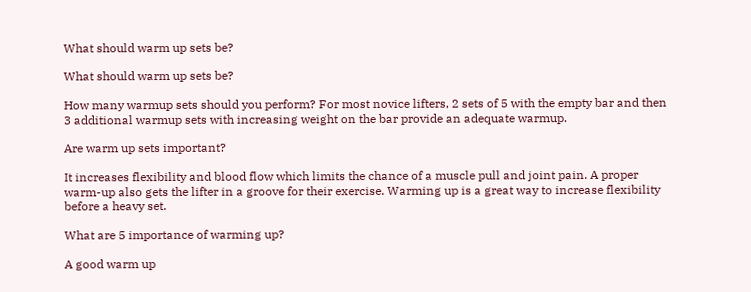What should warm up sets be?

What should warm up sets be?

How many warmup sets should you perform? For most novice lifters, 2 sets of 5 with the empty bar and then 3 additional warmup sets with increasing weight on the bar provide an adequate warmup.

Are warm up sets important?

It increases flexibility and blood flow which limits the chance of a muscle pull and joint pain. A proper warm-up also gets the lifter in a groove for their exercise. Warming up is a great way to increase flexibility before a heavy set.

What are 5 importance of warming up?

A good warm up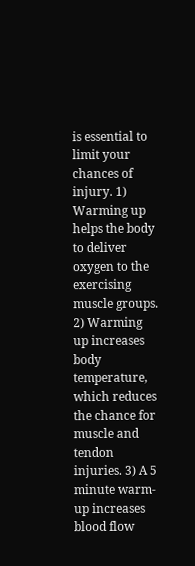is essential to limit your chances of injury. 1) Warming up helps the body to deliver oxygen to the exercising muscle groups. 2) Warming up increases body temperature, which reduces the chance for muscle and tendon injuries. 3) A 5 minute warm-up increases blood flow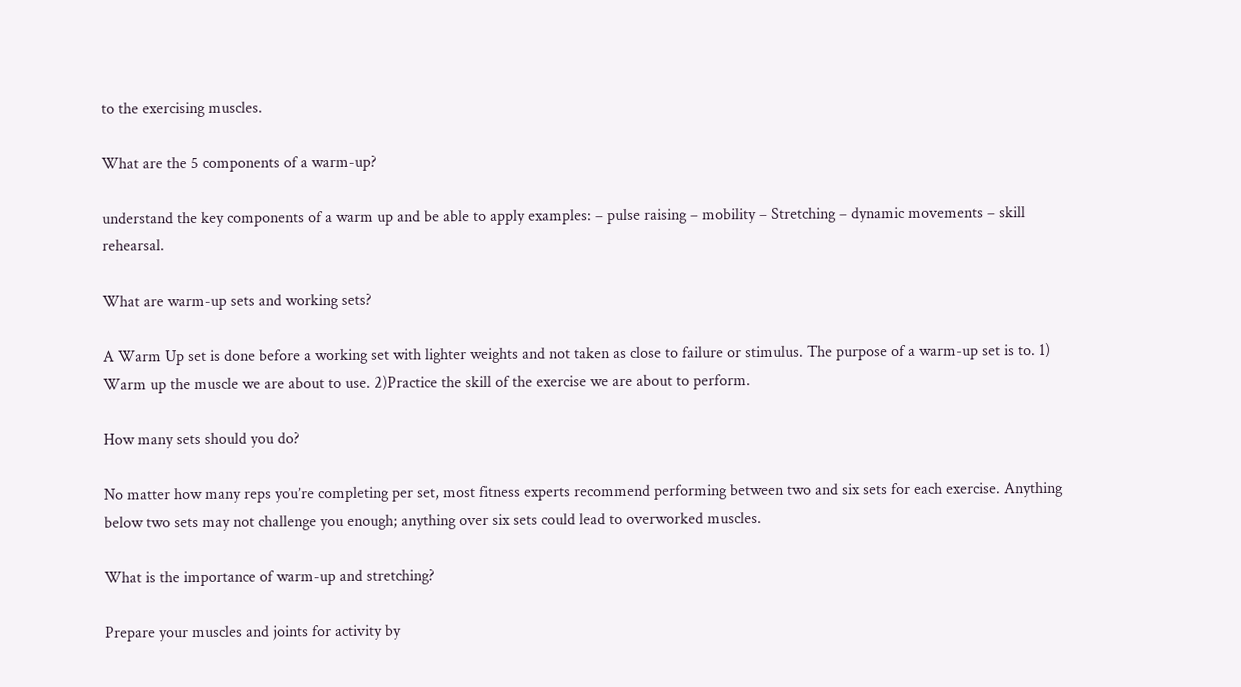to the exercising muscles.

What are the 5 components of a warm-up?

understand the key components of a warm up and be able to apply examples: – pulse raising – mobility – Stretching – dynamic movements – skill rehearsal.

What are warm-up sets and working sets?

A Warm Up set is done before a working set with lighter weights and not taken as close to failure or stimulus. The purpose of a warm-up set is to. 1) Warm up the muscle we are about to use. 2)Practice the skill of the exercise we are about to perform.

How many sets should you do?

No matter how many reps you’re completing per set, most fitness experts recommend performing between two and six sets for each exercise. Anything below two sets may not challenge you enough; anything over six sets could lead to overworked muscles.

What is the importance of warm-up and stretching?

Prepare your muscles and joints for activity by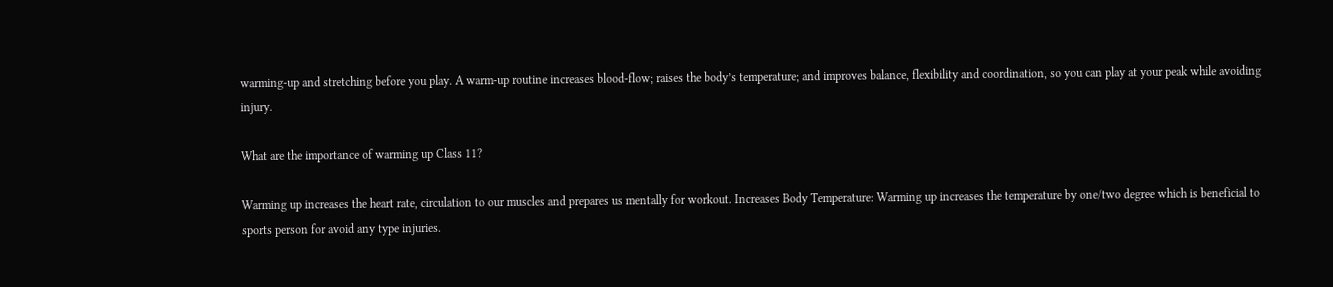warming-up and stretching before you play. A warm-up routine increases blood-flow; raises the body’s temperature; and improves balance, flexibility and coordination, so you can play at your peak while avoiding injury.

What are the importance of warming up Class 11?

Warming up increases the heart rate, circulation to our muscles and prepares us mentally for workout. Increases Body Temperature: Warming up increases the temperature by one/two degree which is beneficial to sports person for avoid any type injuries.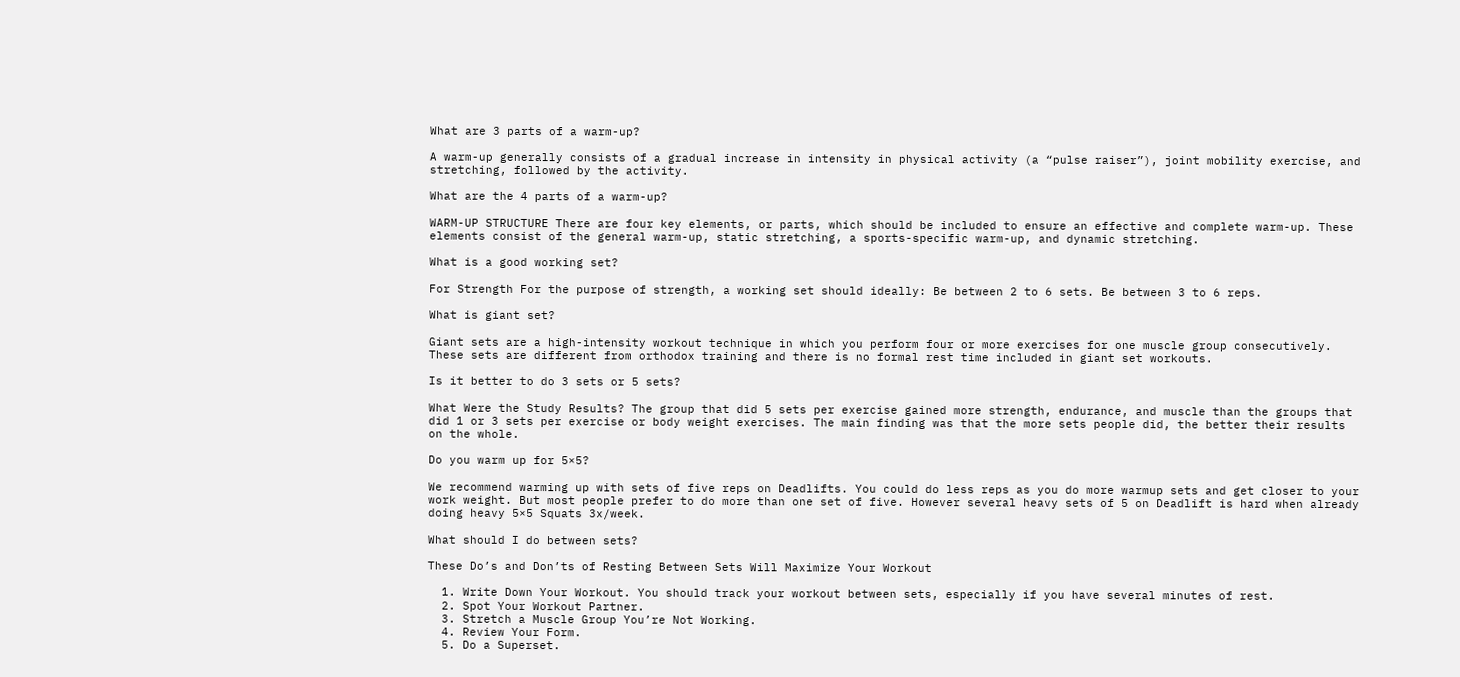What are 3 parts of a warm-up?

A warm-up generally consists of a gradual increase in intensity in physical activity (a “pulse raiser”), joint mobility exercise, and stretching, followed by the activity.

What are the 4 parts of a warm-up?

WARM-UP STRUCTURE There are four key elements, or parts, which should be included to ensure an effective and complete warm-up. These elements consist of the general warm-up, static stretching, a sports-specific warm-up, and dynamic stretching.

What is a good working set?

For Strength For the purpose of strength, a working set should ideally: Be between 2 to 6 sets. Be between 3 to 6 reps.

What is giant set?

Giant sets are a high-intensity workout technique in which you perform four or more exercises for one muscle group consecutively. These sets are different from orthodox training and there is no formal rest time included in giant set workouts.

Is it better to do 3 sets or 5 sets?

What Were the Study Results? The group that did 5 sets per exercise gained more strength, endurance, and muscle than the groups that did 1 or 3 sets per exercise or body weight exercises. The main finding was that the more sets people did, the better their results on the whole.

Do you warm up for 5×5?

We recommend warming up with sets of five reps on Deadlifts. You could do less reps as you do more warmup sets and get closer to your work weight. But most people prefer to do more than one set of five. However several heavy sets of 5 on Deadlift is hard when already doing heavy 5×5 Squats 3x/week.

What should I do between sets?

These Do’s and Don’ts of Resting Between Sets Will Maximize Your Workout

  1. Write Down Your Workout. You should track your workout between sets, especially if you have several minutes of rest.
  2. Spot Your Workout Partner.
  3. Stretch a Muscle Group You’re Not Working.
  4. Review Your Form.
  5. Do a Superset.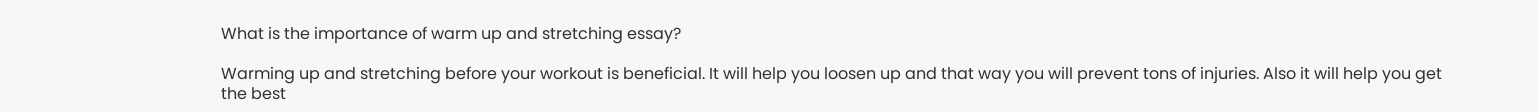What is the importance of warm up and stretching essay?

Warming up and stretching before your workout is beneficial. It will help you loosen up and that way you will prevent tons of injuries. Also it will help you get the best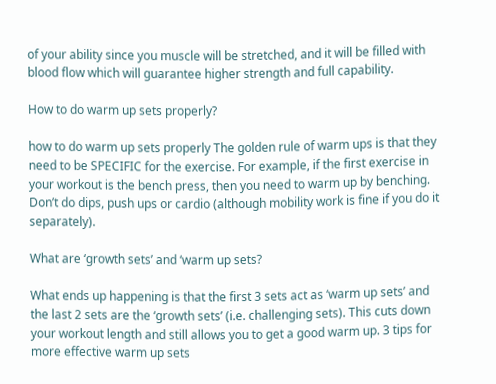of your ability since you muscle will be stretched, and it will be filled with blood flow which will guarantee higher strength and full capability.

How to do warm up sets properly?

how to do warm up sets properly The golden rule of warm ups is that they need to be SPECIFIC for the exercise. For example, if the first exercise in your workout is the bench press, then you need to warm up by benching. Don’t do dips, push ups or cardio (although mobility work is fine if you do it separately).

What are ‘growth sets’ and ‘warm up sets?

What ends up happening is that the first 3 sets act as ‘warm up sets’ and the last 2 sets are the ‘growth sets’ (i.e. challenging sets). This cuts down your workout length and still allows you to get a good warm up. 3 tips for more effective warm up sets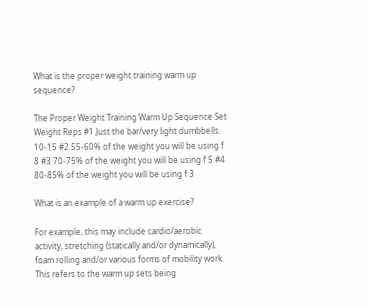What is the proper weight training warm up sequence?

The Proper Weight Training Warm Up Sequence Set Weight Reps #1 Just the bar/very light dumbbells. 10-15 #2 55-60% of the weight you will be using f 8 #3 70-75% of the weight you will be using f 5 #4 80-85% of the weight you will be using f 3

What is an example of a warm up exercise?

For example, this may include cardio/aerobic activity, stretching (statically and/or dynamically), foam rolling and/or various forms of mobility work. This refers to the warm up sets being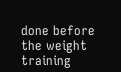done before the weight training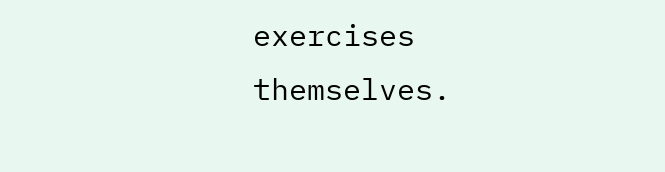exercises themselves.